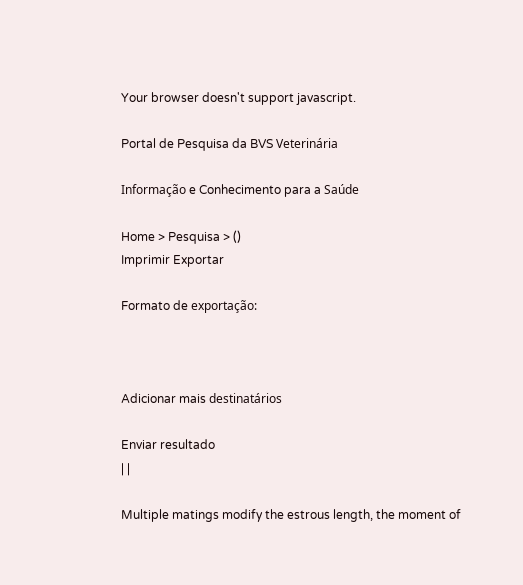Your browser doesn't support javascript.

Portal de Pesquisa da BVS Veterinária

Informação e Conhecimento para a Saúde

Home > Pesquisa > ()
Imprimir Exportar

Formato de exportação:



Adicionar mais destinatários

Enviar resultado
| |

Multiple matings modify the estrous length, the moment of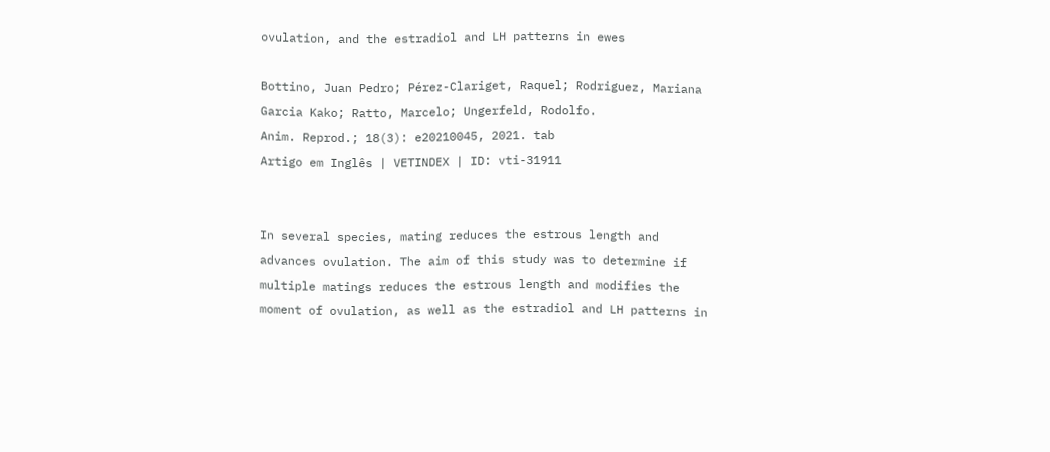ovulation, and the estradiol and LH patterns in ewes

Bottino, Juan Pedro; Pérez-Clariget, Raquel; Rodriguez, Mariana Garcia Kako; Ratto, Marcelo; Ungerfeld, Rodolfo.
Anim. Reprod.; 18(3): e20210045, 2021. tab
Artigo em Inglês | VETINDEX | ID: vti-31911


In several species, mating reduces the estrous length and advances ovulation. The aim of this study was to determine if multiple matings reduces the estrous length and modifies the moment of ovulation, as well as the estradiol and LH patterns in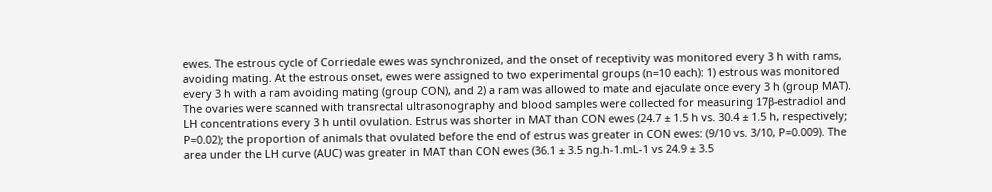ewes. The estrous cycle of Corriedale ewes was synchronized, and the onset of receptivity was monitored every 3 h with rams, avoiding mating. At the estrous onset, ewes were assigned to two experimental groups (n=10 each): 1) estrous was monitored every 3 h with a ram avoiding mating (group CON), and 2) a ram was allowed to mate and ejaculate once every 3 h (group MAT). The ovaries were scanned with transrectal ultrasonography and blood samples were collected for measuring 17β-estradiol and LH concentrations every 3 h until ovulation. Estrus was shorter in MAT than CON ewes (24.7 ± 1.5 h vs. 30.4 ± 1.5 h, respectively; P=0.02); the proportion of animals that ovulated before the end of estrus was greater in CON ewes: (9/10 vs. 3/10, P=0.009). The area under the LH curve (AUC) was greater in MAT than CON ewes (36.1 ± 3.5 ng.h-1.mL-1 vs 24.9 ± 3.5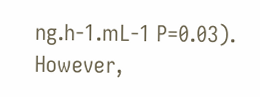ng.h-1.mL-1 P=0.03). However,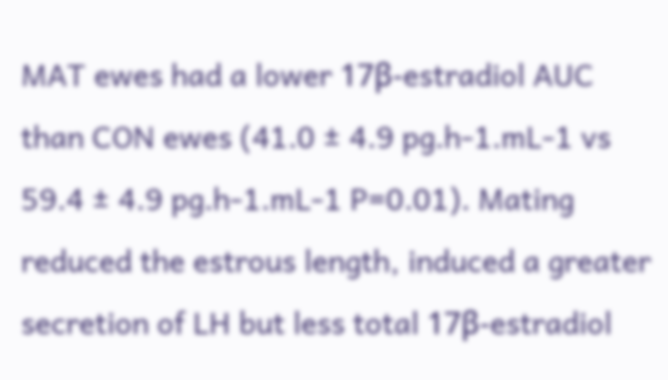MAT ewes had a lower 17β-estradiol AUC than CON ewes (41.0 ± 4.9 pg.h-1.mL-1 vs 59.4 ± 4.9 pg.h-1.mL-1 P=0.01). Mating reduced the estrous length, induced a greater secretion of LH but less total 17β-estradiol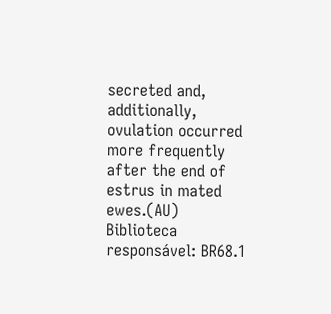secreted and, additionally, ovulation occurred more frequently after the end of estrus in mated ewes.(AU)
Biblioteca responsável: BR68.1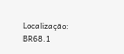Localização: BR68.1